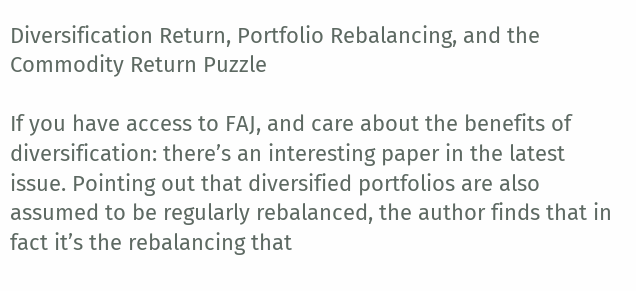Diversification Return, Portfolio Rebalancing, and the Commodity Return Puzzle

If you have access to FAJ, and care about the benefits of diversification: there’s an interesting paper in the latest issue. Pointing out that diversified portfolios are also assumed to be regularly rebalanced, the author finds that in fact it’s the rebalancing that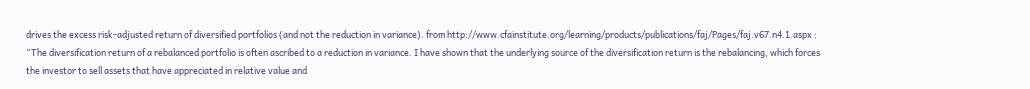drives the excess risk-adjusted return of diversified portfolios (and not the reduction in variance). from http://www.cfainstitute.org/learning/products/publications/faj/Pages/faj.v67.n4.1.aspx : “The diversification return of a rebalanced portfolio is often ascribed to a reduction in variance. I have shown that the underlying source of the diversification return is the rebalancing, which forces the investor to sell assets that have appreciated in relative value and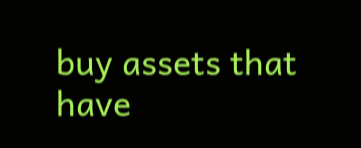buy assets that have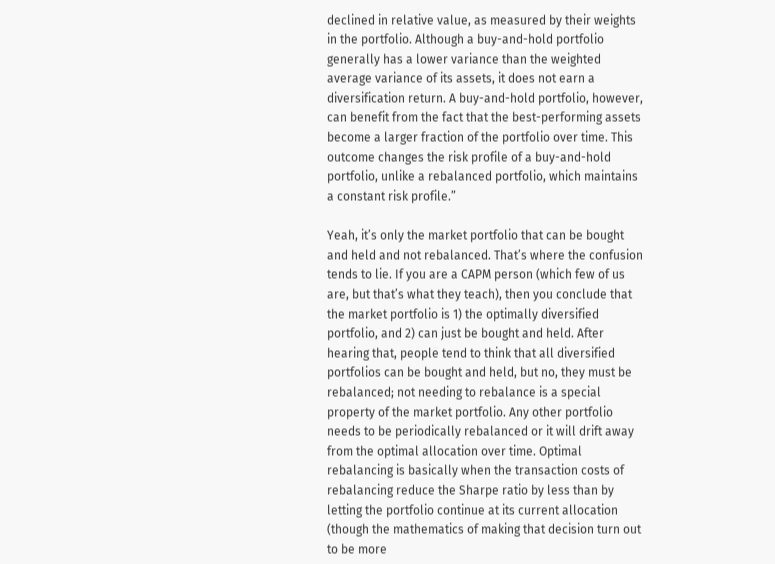declined in relative value, as measured by their weights in the portfolio. Although a buy-and-hold portfolio generally has a lower variance than the weighted average variance of its assets, it does not earn a diversification return. A buy-and-hold portfolio, however, can benefit from the fact that the best-performing assets become a larger fraction of the portfolio over time. This outcome changes the risk profile of a buy-and-hold portfolio, unlike a rebalanced portfolio, which maintains a constant risk profile.”

Yeah, it’s only the market portfolio that can be bought and held and not rebalanced. That’s where the confusion tends to lie. If you are a CAPM person (which few of us are, but that’s what they teach), then you conclude that the market portfolio is 1) the optimally diversified portfolio, and 2) can just be bought and held. After hearing that, people tend to think that all diversified portfolios can be bought and held, but no, they must be rebalanced; not needing to rebalance is a special property of the market portfolio. Any other portfolio needs to be periodically rebalanced or it will drift away from the optimal allocation over time. Optimal rebalancing is basically when the transaction costs of rebalancing reduce the Sharpe ratio by less than by letting the portfolio continue at its current allocation (though the mathematics of making that decision turn out to be more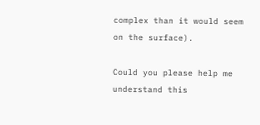complex than it would seem on the surface).

Could you please help me understand this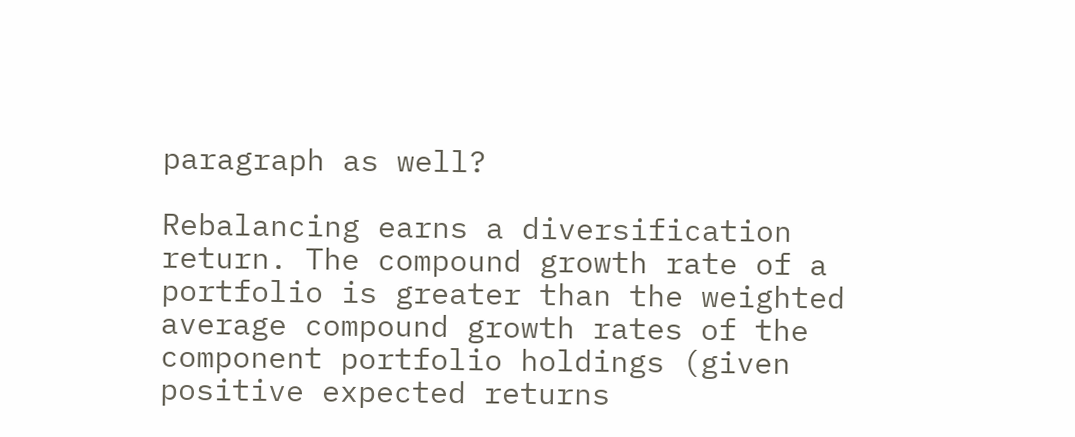paragraph as well?

Rebalancing earns a diversification return. The compound growth rate of a portfolio is greater than the weighted average compound growth rates of the component portfolio holdings (given positive expected returns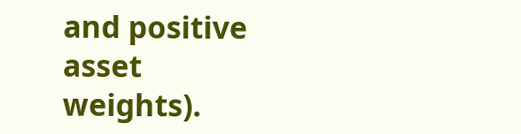and positive asset weights).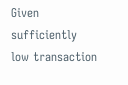Given sufficiently low transaction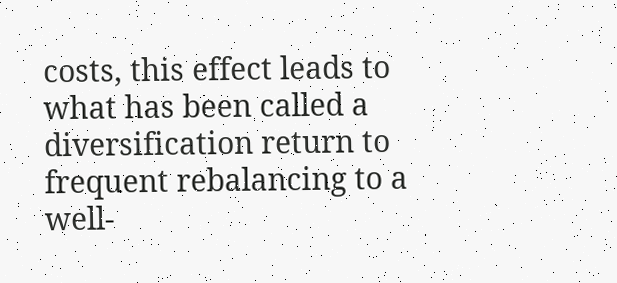costs, this effect leads to what has been called a diversification return to frequent rebalancing to a well-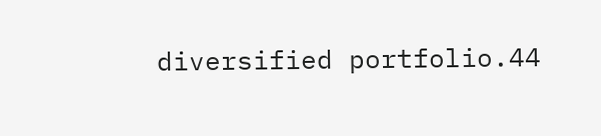diversified portfolio.44